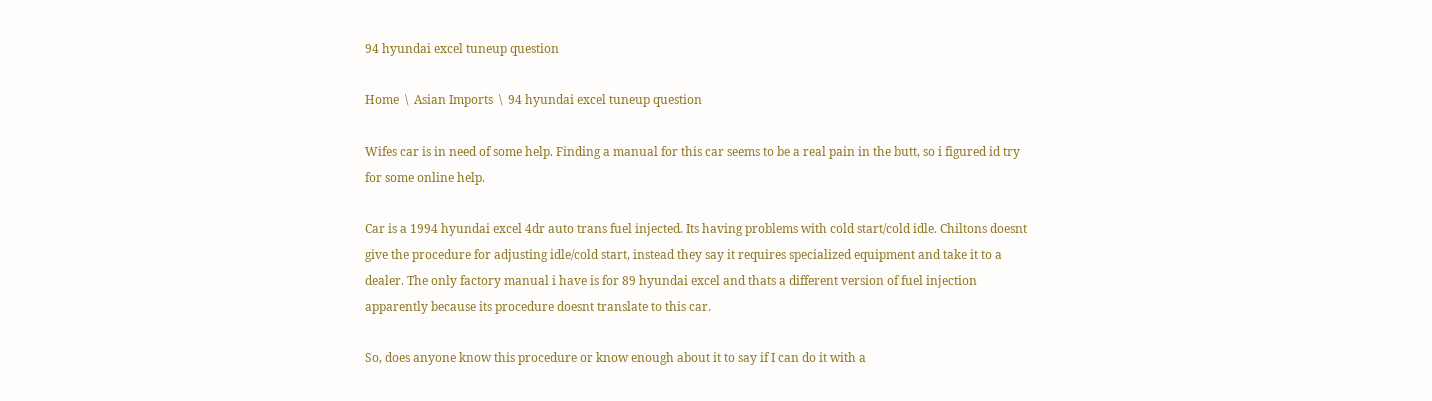94 hyundai excel tuneup question

Home  \  Asian Imports  \  94 hyundai excel tuneup question

Wifes car is in need of some help. Finding a manual for this car seems to be a real pain in the butt, so i figured id try for some online help.

Car is a 1994 hyundai excel 4dr auto trans fuel injected. Its having problems with cold start/cold idle. Chiltons doesnt give the procedure for adjusting idle/cold start, instead they say it requires specialized equipment and take it to a dealer. The only factory manual i have is for 89 hyundai excel and thats a different version of fuel injection apparently because its procedure doesnt translate to this car.

So, does anyone know this procedure or know enough about it to say if I can do it with a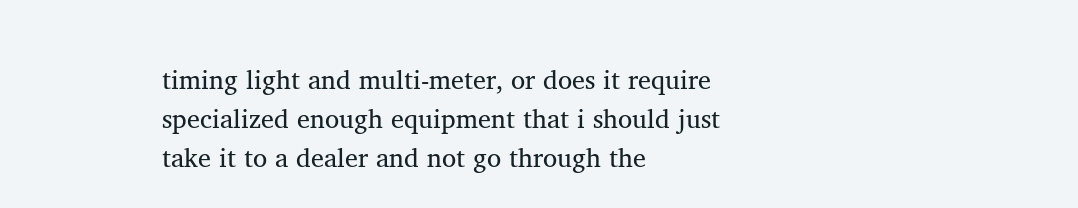timing light and multi-meter, or does it require specialized enough equipment that i should just take it to a dealer and not go through the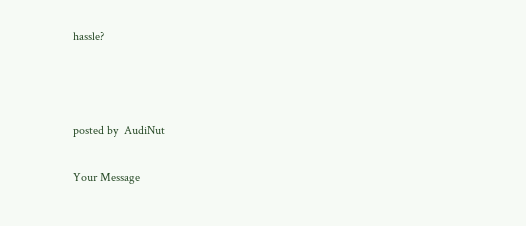hassle?



posted by  AudiNut

Your Message